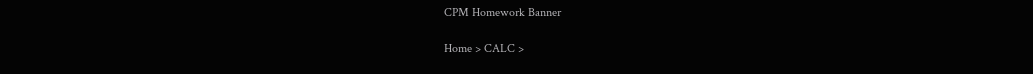CPM Homework Banner

Home > CALC >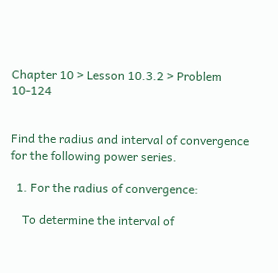Chapter 10 > Lesson 10.3.2 > Problem 10-124


Find the radius and interval of convergence for the following power series.

  1. For the radius of convergence:

    To determine the interval of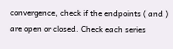convergence, check if the endpoints ( and ) are open or closed. Check each series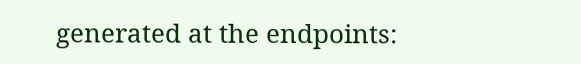generated at the endpoints: